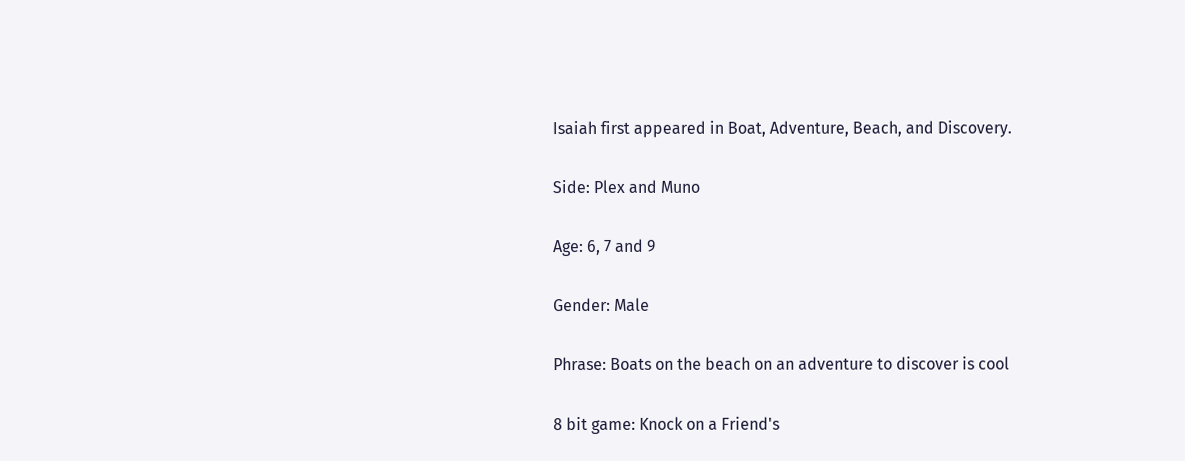Isaiah first appeared in Boat, Adventure, Beach, and Discovery.

Side: Plex and Muno

Age: 6, 7 and 9

Gender: Male

Phrase: Boats on the beach on an adventure to discover is cool

8 bit game: Knock on a Friend's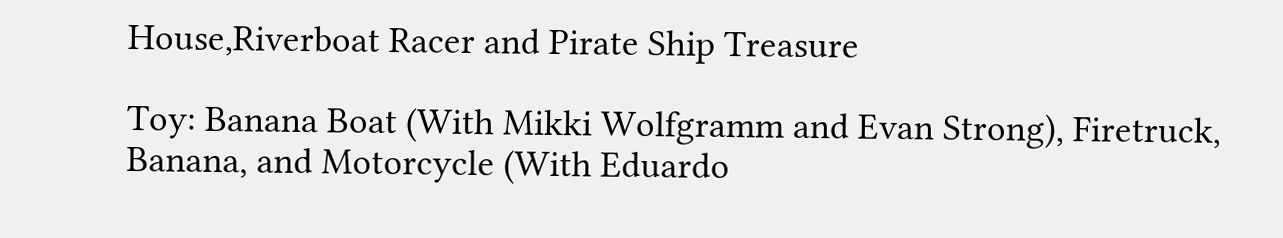House,Riverboat Racer and Pirate Ship Treasure

Toy: Banana Boat (With Mikki Wolfgramm and Evan Strong), Firetruck, Banana, and Motorcycle (With Eduardo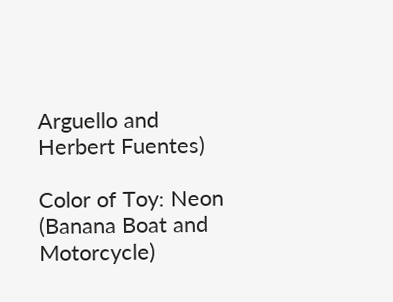Arguello and Herbert Fuentes)

Color of Toy: Neon (Banana Boat and Motorcycle)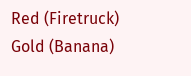Red (Firetruck) Gold (Banana)